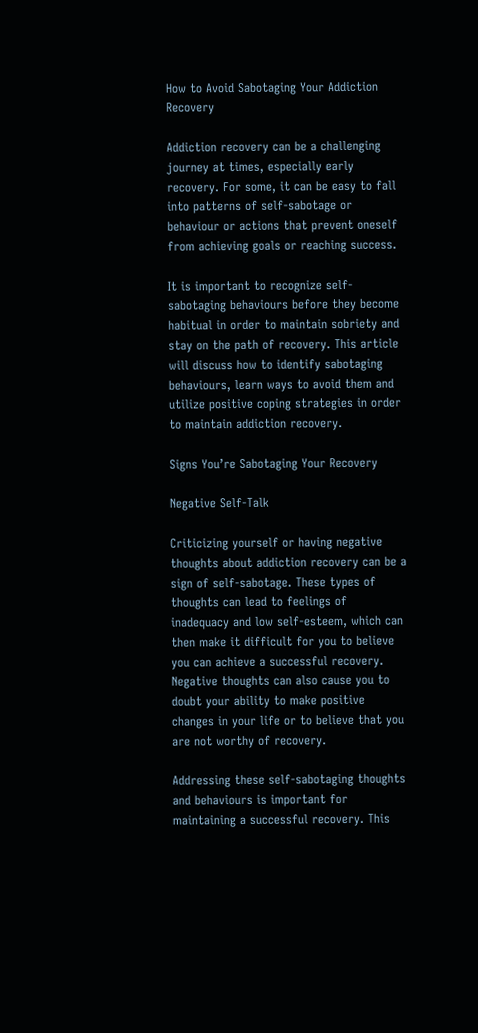How to Avoid Sabotaging Your Addiction Recovery

Addiction recovery can be a challenging journey at times, especially early recovery. For some, it can be easy to fall into patterns of self-sabotage or behaviour or actions that prevent oneself from achieving goals or reaching success.

It is important to recognize self-sabotaging behaviours before they become habitual in order to maintain sobriety and stay on the path of recovery. This article will discuss how to identify sabotaging behaviours, learn ways to avoid them and utilize positive coping strategies in order to maintain addiction recovery.

Signs You’re Sabotaging Your Recovery

Negative Self-Talk

Criticizing yourself or having negative thoughts about addiction recovery can be a sign of self-sabotage. These types of thoughts can lead to feelings of inadequacy and low self-esteem, which can then make it difficult for you to believe you can achieve a successful recovery. Negative thoughts can also cause you to doubt your ability to make positive changes in your life or to believe that you are not worthy of recovery.

Addressing these self-sabotaging thoughts and behaviours is important for maintaining a successful recovery. This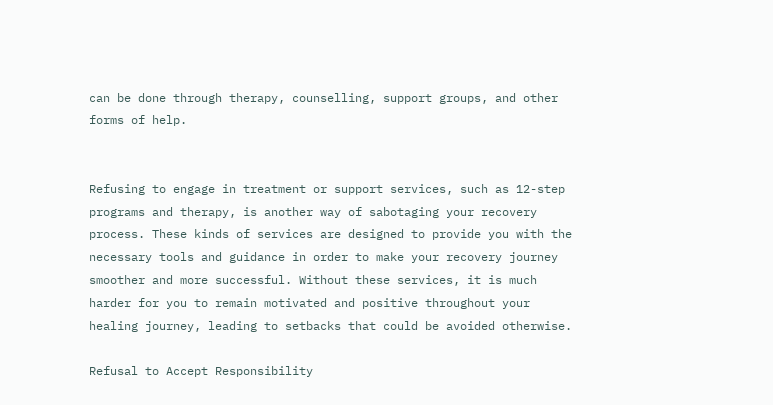can be done through therapy, counselling, support groups, and other forms of help.


Refusing to engage in treatment or support services, such as 12-step programs and therapy, is another way of sabotaging your recovery process. These kinds of services are designed to provide you with the necessary tools and guidance in order to make your recovery journey smoother and more successful. Without these services, it is much harder for you to remain motivated and positive throughout your healing journey, leading to setbacks that could be avoided otherwise.

Refusal to Accept Responsibility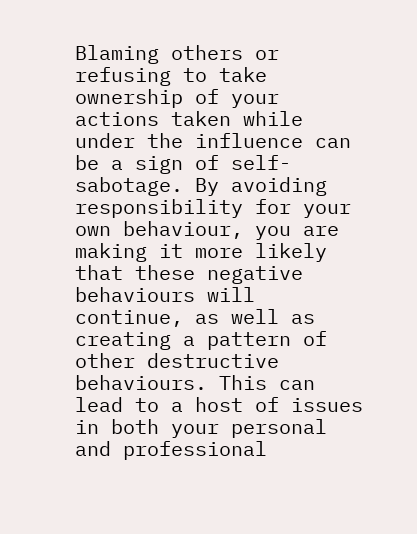Blaming others or refusing to take ownership of your actions taken while under the influence can be a sign of self-sabotage. By avoiding responsibility for your own behaviour, you are making it more likely that these negative behaviours will continue, as well as creating a pattern of other destructive behaviours. This can lead to a host of issues in both your personal and professional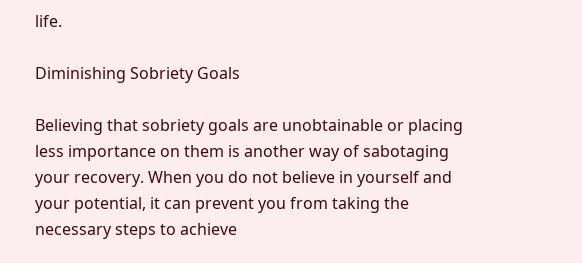life.

Diminishing Sobriety Goals

Believing that sobriety goals are unobtainable or placing less importance on them is another way of sabotaging your recovery. When you do not believe in yourself and your potential, it can prevent you from taking the necessary steps to achieve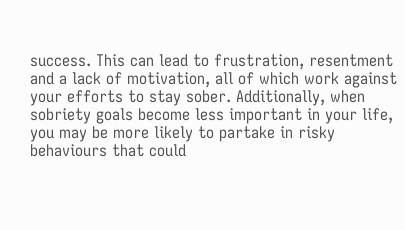success. This can lead to frustration, resentment and a lack of motivation, all of which work against your efforts to stay sober. Additionally, when sobriety goals become less important in your life, you may be more likely to partake in risky behaviours that could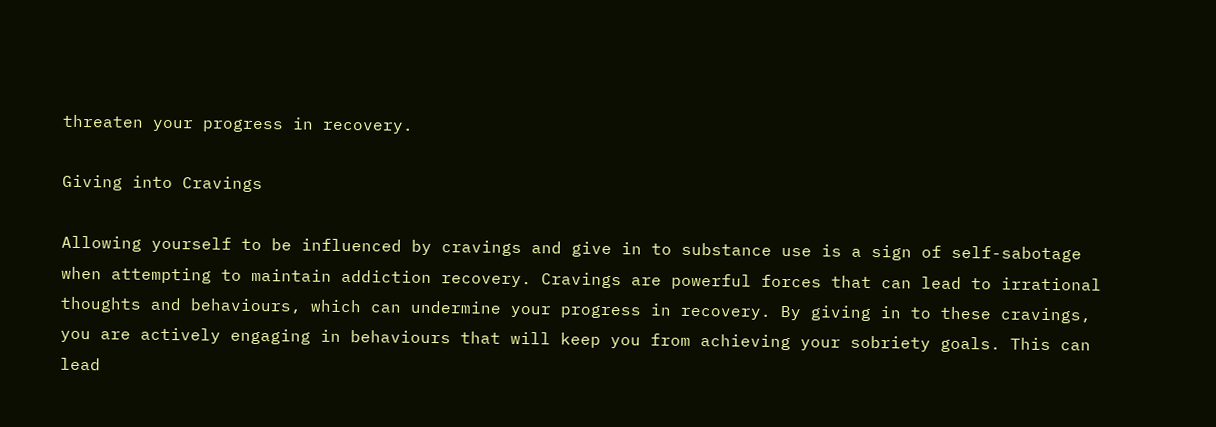threaten your progress in recovery.

Giving into Cravings

Allowing yourself to be influenced by cravings and give in to substance use is a sign of self-sabotage when attempting to maintain addiction recovery. Cravings are powerful forces that can lead to irrational thoughts and behaviours, which can undermine your progress in recovery. By giving in to these cravings, you are actively engaging in behaviours that will keep you from achieving your sobriety goals. This can lead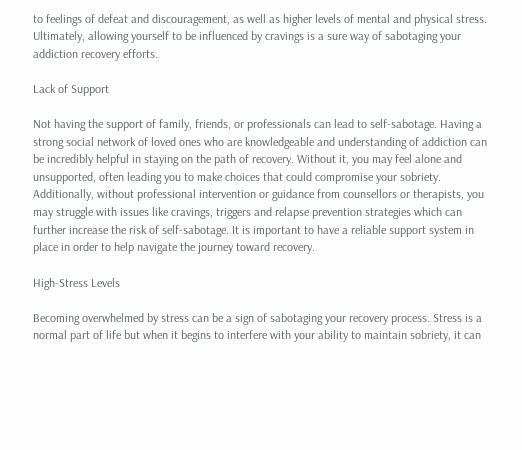to feelings of defeat and discouragement, as well as higher levels of mental and physical stress. Ultimately, allowing yourself to be influenced by cravings is a sure way of sabotaging your addiction recovery efforts.

Lack of Support

Not having the support of family, friends, or professionals can lead to self-sabotage. Having a strong social network of loved ones who are knowledgeable and understanding of addiction can be incredibly helpful in staying on the path of recovery. Without it, you may feel alone and unsupported, often leading you to make choices that could compromise your sobriety. Additionally, without professional intervention or guidance from counsellors or therapists, you may struggle with issues like cravings, triggers and relapse prevention strategies which can further increase the risk of self-sabotage. It is important to have a reliable support system in place in order to help navigate the journey toward recovery.

High-Stress Levels

Becoming overwhelmed by stress can be a sign of sabotaging your recovery process. Stress is a normal part of life but when it begins to interfere with your ability to maintain sobriety, it can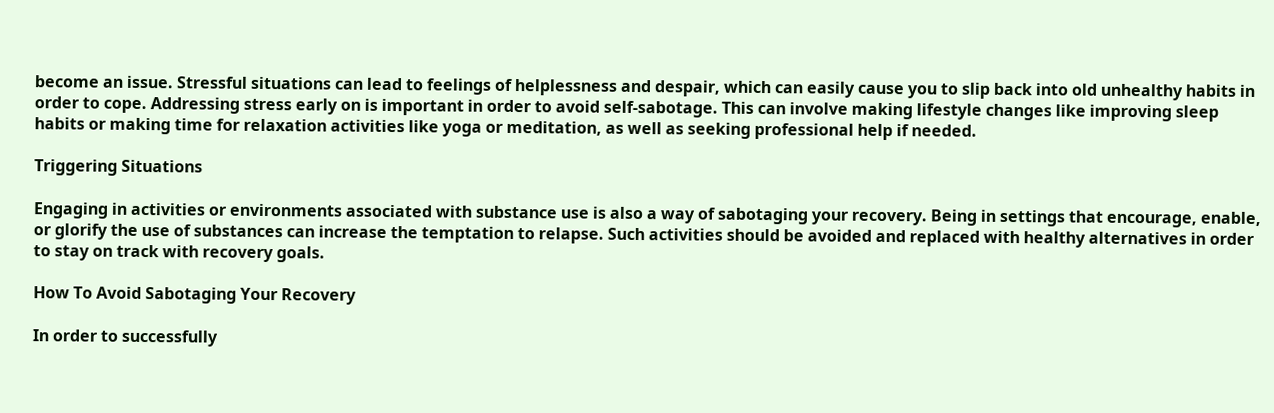become an issue. Stressful situations can lead to feelings of helplessness and despair, which can easily cause you to slip back into old unhealthy habits in order to cope. Addressing stress early on is important in order to avoid self-sabotage. This can involve making lifestyle changes like improving sleep habits or making time for relaxation activities like yoga or meditation, as well as seeking professional help if needed.

Triggering Situations

Engaging in activities or environments associated with substance use is also a way of sabotaging your recovery. Being in settings that encourage, enable, or glorify the use of substances can increase the temptation to relapse. Such activities should be avoided and replaced with healthy alternatives in order to stay on track with recovery goals.

How To Avoid Sabotaging Your Recovery

In order to successfully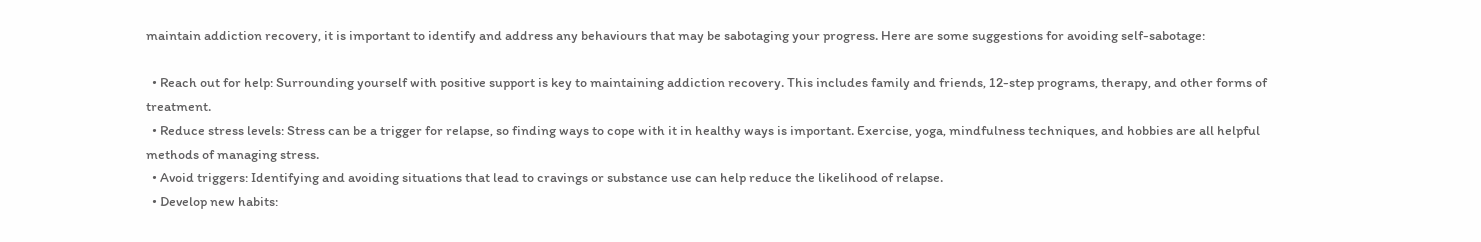maintain addiction recovery, it is important to identify and address any behaviours that may be sabotaging your progress. Here are some suggestions for avoiding self-sabotage:

  • Reach out for help: Surrounding yourself with positive support is key to maintaining addiction recovery. This includes family and friends, 12-step programs, therapy, and other forms of treatment.
  • Reduce stress levels: Stress can be a trigger for relapse, so finding ways to cope with it in healthy ways is important. Exercise, yoga, mindfulness techniques, and hobbies are all helpful methods of managing stress.
  • Avoid triggers: Identifying and avoiding situations that lead to cravings or substance use can help reduce the likelihood of relapse.
  • Develop new habits: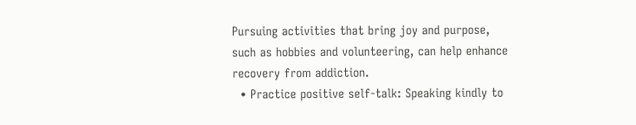Pursuing activities that bring joy and purpose, such as hobbies and volunteering, can help enhance recovery from addiction.
  • Practice positive self-talk: Speaking kindly to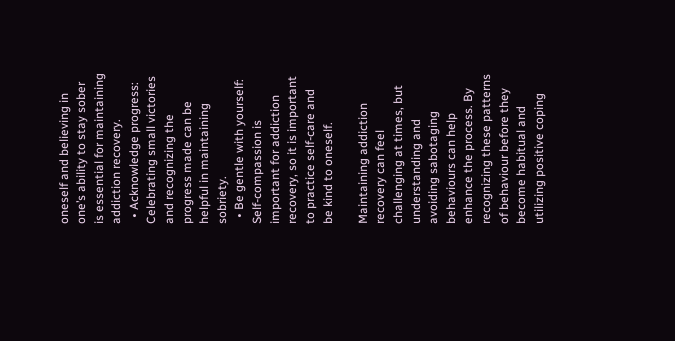oneself and believing in one’s ability to stay sober is essential for maintaining addiction recovery.
  • Acknowledge progress: Celebrating small victories and recognizing the progress made can be helpful in maintaining sobriety.
  • Be gentle with yourself: Self-compassion is important for addiction recovery, so it is important to practice self-care and be kind to oneself.

Maintaining addiction recovery can feel challenging at times, but understanding and avoiding sabotaging behaviours can help enhance the process. By recognizing these patterns of behaviour before they become habitual and utilizing positive coping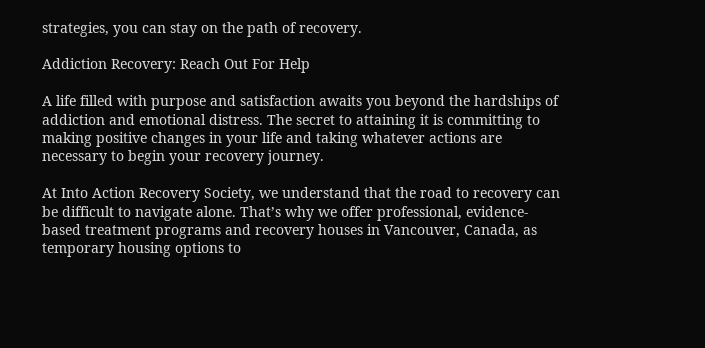strategies, you can stay on the path of recovery.

Addiction Recovery: Reach Out For Help

A life filled with purpose and satisfaction awaits you beyond the hardships of addiction and emotional distress. The secret to attaining it is committing to making positive changes in your life and taking whatever actions are necessary to begin your recovery journey.

At Into Action Recovery Society, we understand that the road to recovery can be difficult to navigate alone. That’s why we offer professional, evidence-based treatment programs and recovery houses in Vancouver, Canada, as temporary housing options to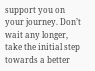support you on your journey. Don’t wait any longer, take the initial step towards a better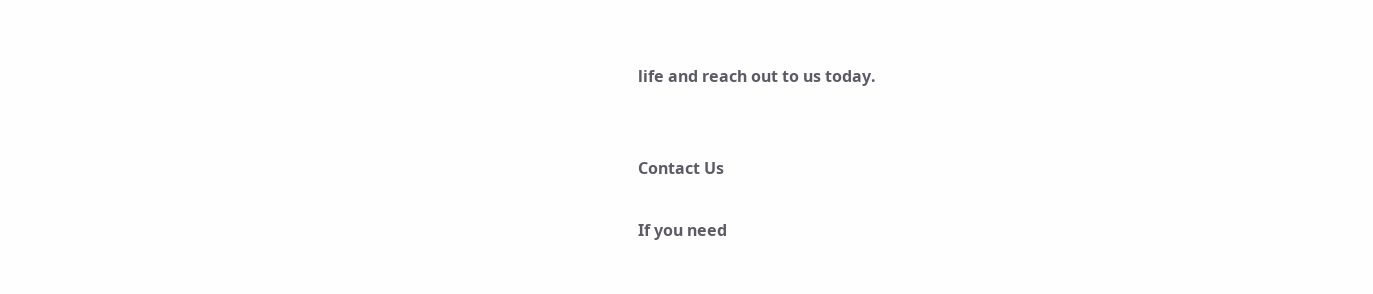life and reach out to us today.


Contact Us

If you need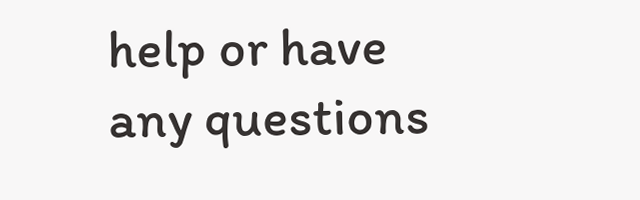help or have any questions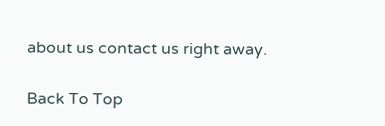about us contact us right away.

Back To Top